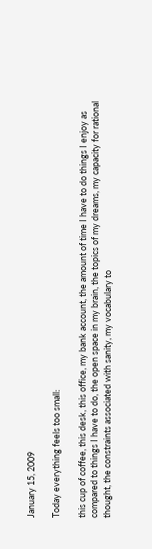January 15, 2009

Today everything feels too small:

this cup of coffee, this desk, this office, my bank account, the amount of time I have to do things I enjoy as compared to things I have to do, the open space in my brain, the topics of my dreams, my capacity for rational thought, the constraints associated with sanity, my vocabulary to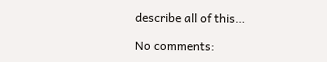describe all of this…

No comments: